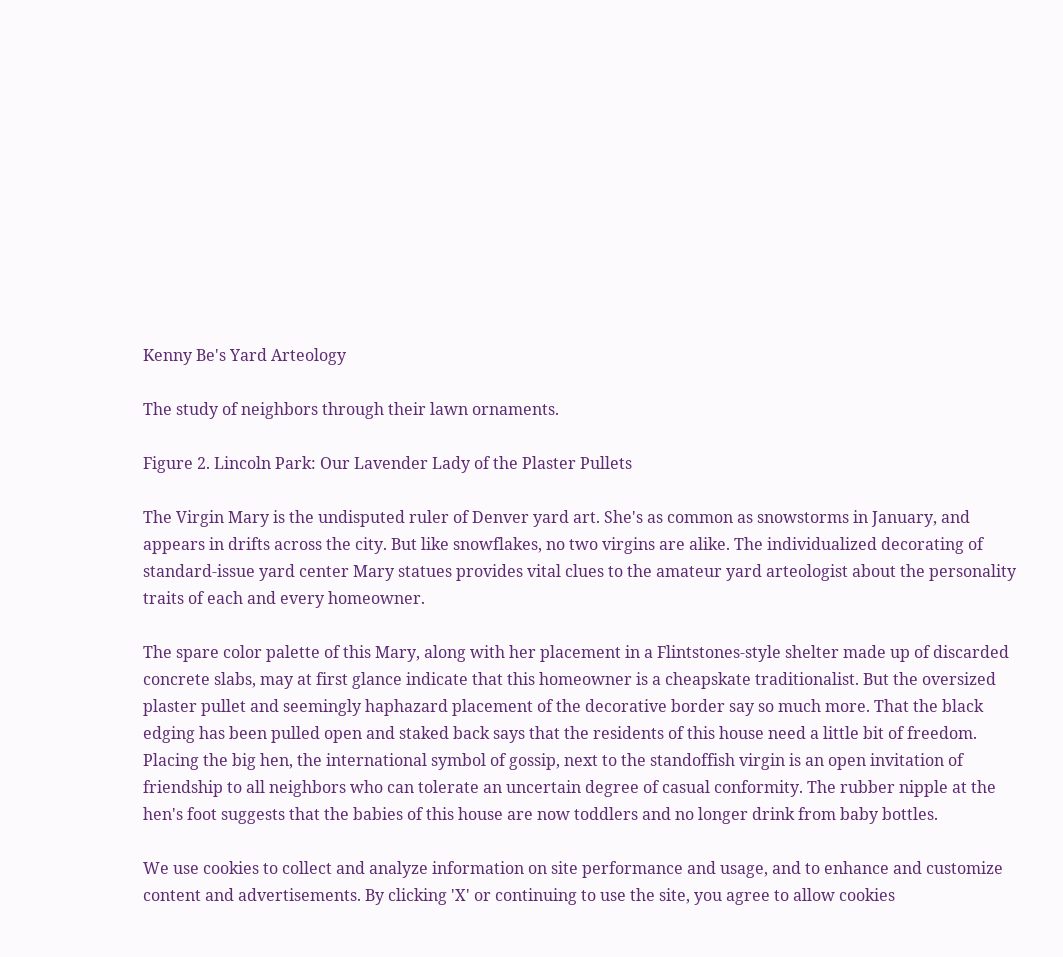Kenny Be's Yard Arteology

The study of neighbors through their lawn ornaments.

Figure 2. Lincoln Park: Our Lavender Lady of the Plaster Pullets

The Virgin Mary is the undisputed ruler of Denver yard art. She's as common as snowstorms in January, and appears in drifts across the city. But like snowflakes, no two virgins are alike. The individualized decorating of standard-issue yard center Mary statues provides vital clues to the amateur yard arteologist about the personality traits of each and every homeowner.

The spare color palette of this Mary, along with her placement in a Flintstones-style shelter made up of discarded concrete slabs, may at first glance indicate that this homeowner is a cheapskate traditionalist. But the oversized plaster pullet and seemingly haphazard placement of the decorative border say so much more. That the black edging has been pulled open and staked back says that the residents of this house need a little bit of freedom. Placing the big hen, the international symbol of gossip, next to the standoffish virgin is an open invitation of friendship to all neighbors who can tolerate an uncertain degree of casual conformity. The rubber nipple at the hen's foot suggests that the babies of this house are now toddlers and no longer drink from baby bottles.

We use cookies to collect and analyze information on site performance and usage, and to enhance and customize content and advertisements. By clicking 'X' or continuing to use the site, you agree to allow cookies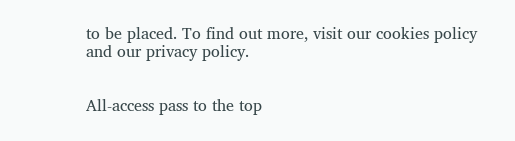to be placed. To find out more, visit our cookies policy and our privacy policy.


All-access pass to the top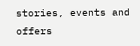stories, events and offers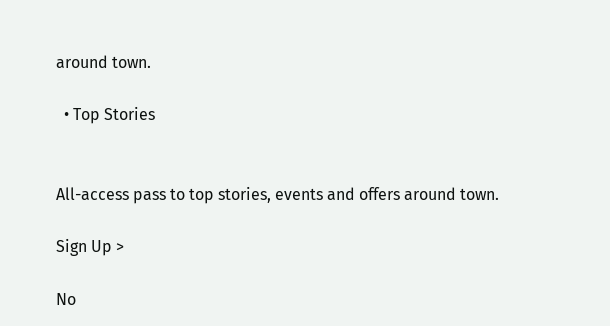around town.

  • Top Stories


All-access pass to top stories, events and offers around town.

Sign Up >

No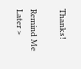Thanks!

Remind Me Later >